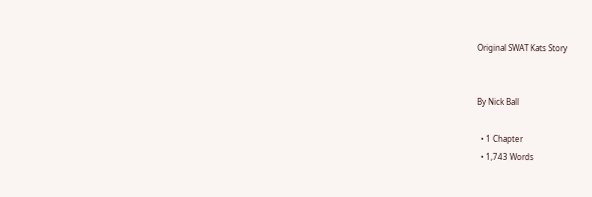Original SWAT Kats Story


By Nick Ball

  • 1 Chapter
  • 1,743 Words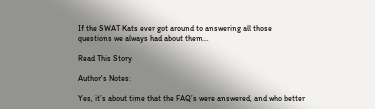If the SWAT Kats ever got around to answering all those questions we always had about them…

Read This Story

Author's Notes:

Yes, it’s about time that the FAQ’s were answered, and who better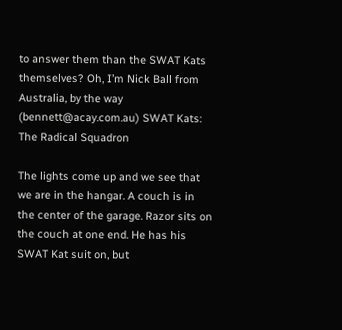to answer them than the SWAT Kats themselves? Oh, I’m Nick Ball from Australia, by the way (bennett@acay.com.au) SWAT Kats: The Radical Squadron

The lights come up and we see that we are in the hangar. A couch is in the center of the garage. Razor sits on the couch at one end. He has his SWAT Kat suit on, but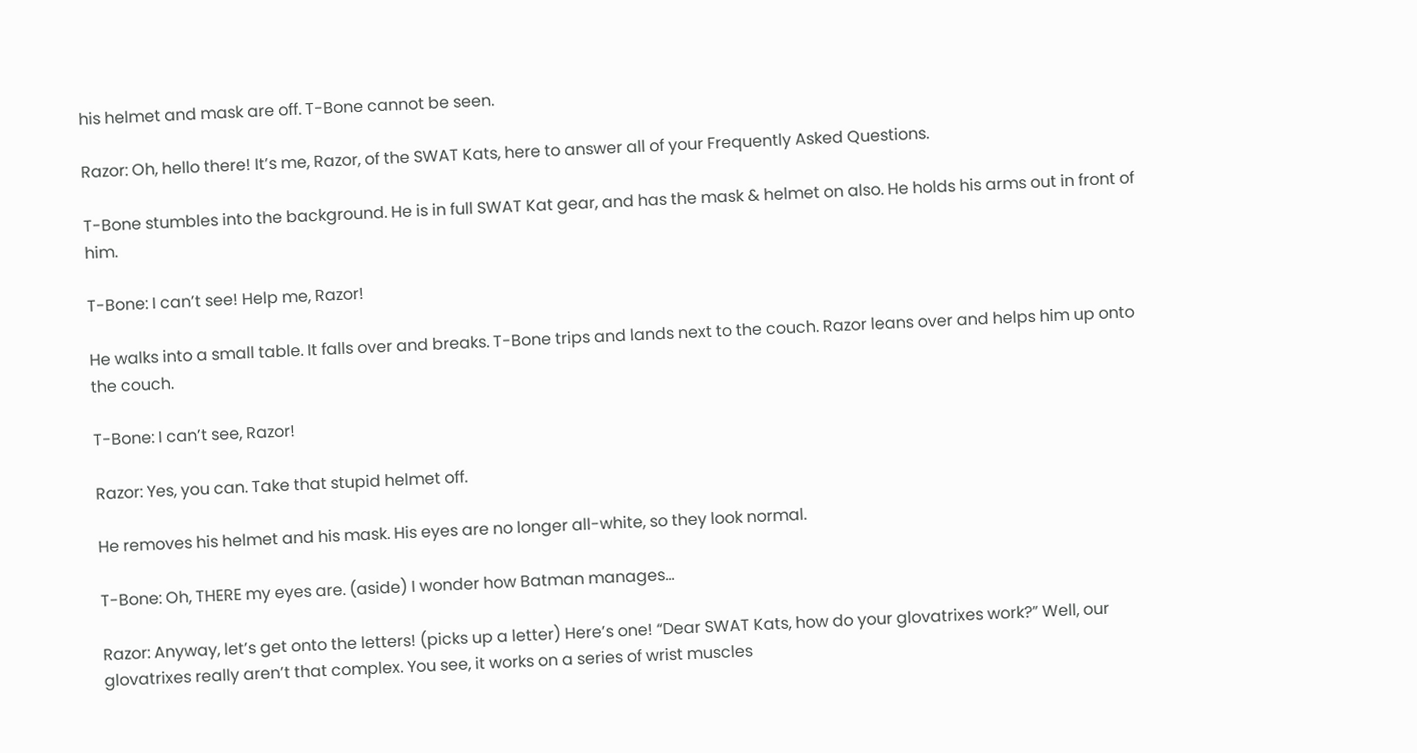his helmet and mask are off. T-Bone cannot be seen.

Razor: Oh, hello there! It’s me, Razor, of the SWAT Kats, here to answer all of your Frequently Asked Questions.

T-Bone stumbles into the background. He is in full SWAT Kat gear, and has the mask & helmet on also. He holds his arms out in front of him.

T-Bone: I can’t see! Help me, Razor!

He walks into a small table. It falls over and breaks. T-Bone trips and lands next to the couch. Razor leans over and helps him up onto the couch.

T-Bone: I can’t see, Razor!

Razor: Yes, you can. Take that stupid helmet off.

He removes his helmet and his mask. His eyes are no longer all-white, so they look normal.

T-Bone: Oh, THERE my eyes are. (aside) I wonder how Batman manages…

Razor: Anyway, let’s get onto the letters! (picks up a letter) Here’s one! “Dear SWAT Kats, how do your glovatrixes work?” Well, our glovatrixes really aren’t that complex. You see, it works on a series of wrist muscles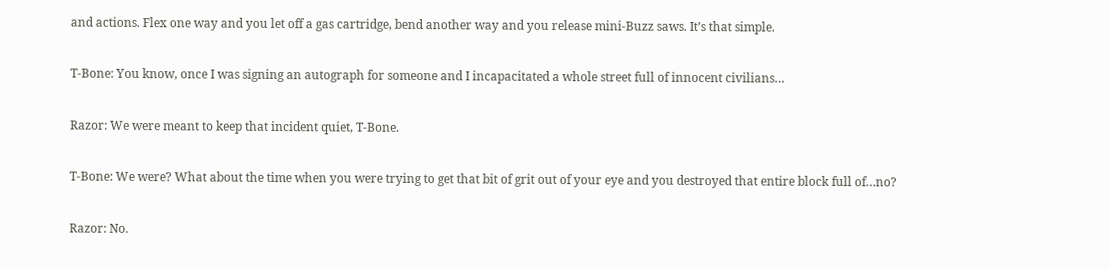and actions. Flex one way and you let off a gas cartridge, bend another way and you release mini-Buzz saws. It’s that simple.

T-Bone: You know, once I was signing an autograph for someone and I incapacitated a whole street full of innocent civilians…

Razor: We were meant to keep that incident quiet, T-Bone.

T-Bone: We were? What about the time when you were trying to get that bit of grit out of your eye and you destroyed that entire block full of…no?

Razor: No.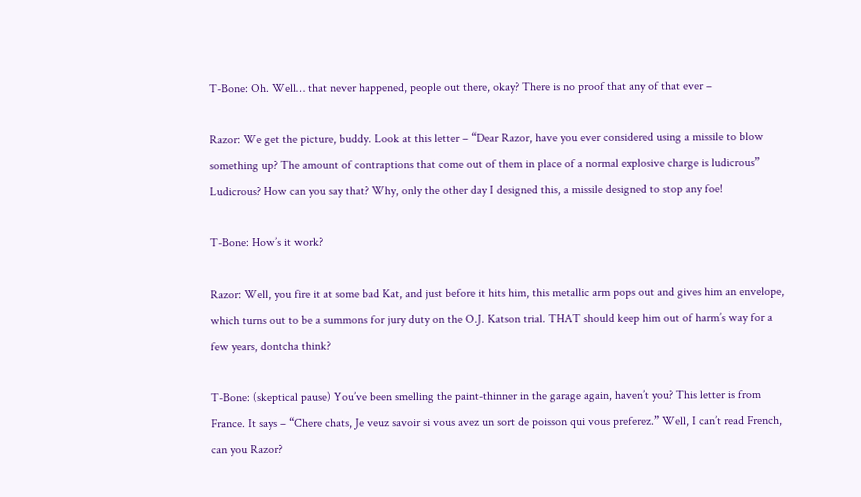T-Bone: Oh. Well… that never happened, people out there, okay? There is no proof that any of that ever –

Razor: We get the picture, buddy. Look at this letter – “Dear Razor, have you ever considered using a missile to blow something up? The amount of contraptions that come out of them in place of a normal explosive charge is ludicrous” Ludicrous? How can you say that? Why, only the other day I designed this, a missile designed to stop any foe!

T-Bone: How’s it work?

Razor: Well, you fire it at some bad Kat, and just before it hits him, this metallic arm pops out and gives him an envelope, which turns out to be a summons for jury duty on the O.J. Katson trial. THAT should keep him out of harm’s way for a few years, dontcha think?

T-Bone: (skeptical pause) You’ve been smelling the paint-thinner in the garage again, haven’t you? This letter is from France. It says – “Chere chats, Je veuz savoir si vous avez un sort de poisson qui vous preferez.” Well, I can’t read French, can you Razor?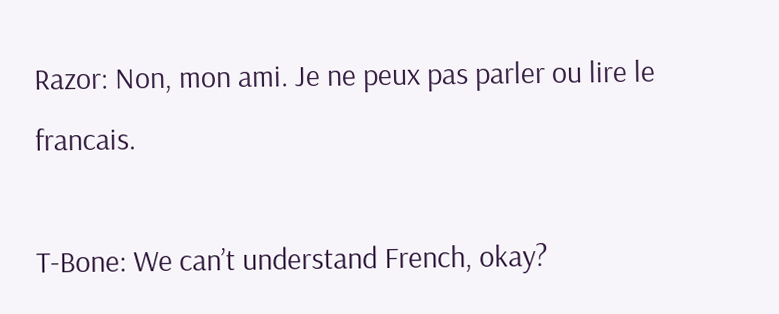Razor: Non, mon ami. Je ne peux pas parler ou lire le francais.

T-Bone: We can’t understand French, okay?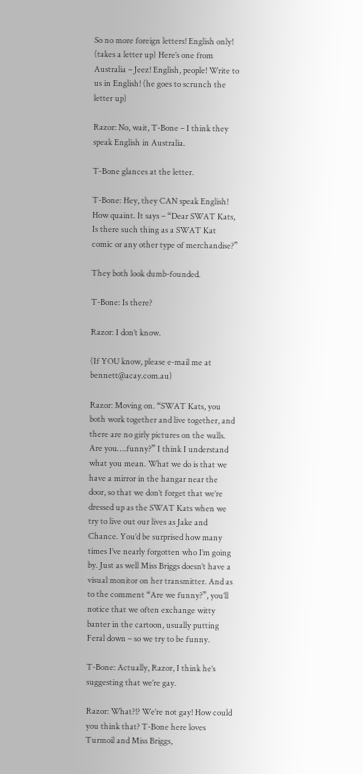So no more foreign letters! English only! (takes a letter up) Here’s one from Australia – Jeez! English, people! Write to us in English! (he goes to scrunch the letter up)

Razor: No, wait, T-Bone – I think they speak English in Australia.

T-Bone glances at the letter.

T-Bone: Hey, they CAN speak English! How quaint. It says – “Dear SWAT Kats, Is there such thing as a SWAT Kat comic or any other type of merchandise?”

They both look dumb-founded.

T-Bone: Is there?

Razor: I don’t know.

(If YOU know, please e-mail me at bennett@acay.com.au)

Razor: Moving on. “SWAT Kats, you both work together and live together, and there are no girly pictures on the walls. Are you….funny?” I think I understand what you mean. What we do is that we have a mirror in the hangar near the door, so that we don’t forget that we’re dressed up as the SWAT Kats when we try to live out our lives as Jake and Chance. You’d be surprised how many times I’ve nearly forgotten who I’m going by. Just as well Miss Briggs doesn’t have a visual monitor on her transmitter. And as to the comment “Are we funny?”, you’ll notice that we often exchange witty banter in the cartoon, usually putting Feral down – so we try to be funny.

T-Bone: Actually, Razor, I think he’s suggesting that we’re gay.

Razor: What?!? We’re not gay! How could you think that? T-Bone here loves Turmoil and Miss Briggs,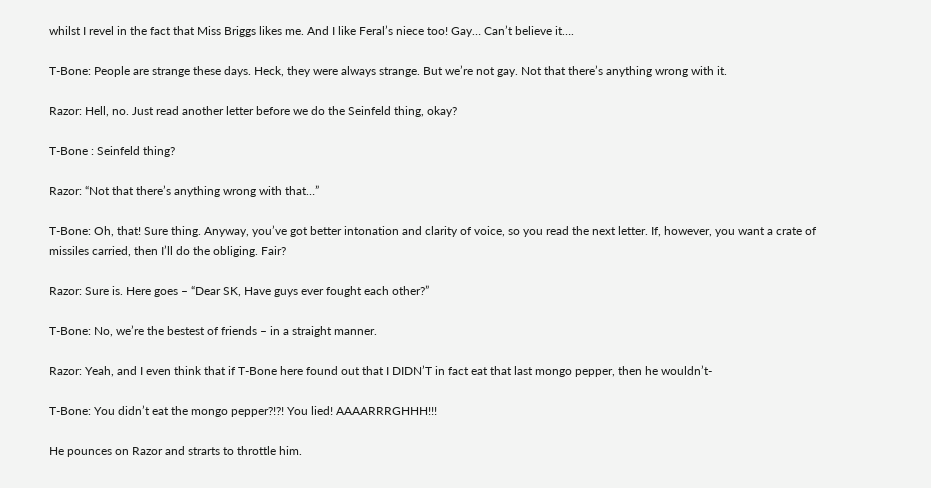whilst I revel in the fact that Miss Briggs likes me. And I like Feral’s niece too! Gay… Can’t believe it….

T-Bone: People are strange these days. Heck, they were always strange. But we’re not gay. Not that there’s anything wrong with it.

Razor: Hell, no. Just read another letter before we do the Seinfeld thing, okay?

T-Bone : Seinfeld thing?

Razor: “Not that there’s anything wrong with that…”

T-Bone: Oh, that! Sure thing. Anyway, you’ve got better intonation and clarity of voice, so you read the next letter. If, however, you want a crate of missiles carried, then I’ll do the obliging. Fair?

Razor: Sure is. Here goes – “Dear SK, Have guys ever fought each other?”

T-Bone: No, we’re the bestest of friends – in a straight manner.

Razor: Yeah, and I even think that if T-Bone here found out that I DIDN’T in fact eat that last mongo pepper, then he wouldn’t-

T-Bone: You didn’t eat the mongo pepper?!?! You lied! AAAARRRGHHH!!!

He pounces on Razor and strarts to throttle him.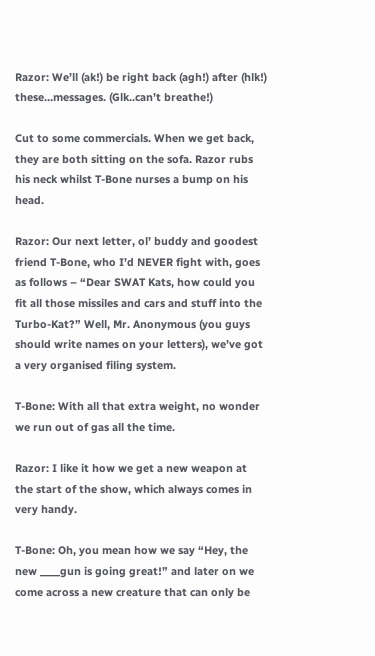Razor: We’ll (ak!) be right back (agh!) after (hlk!) these…messages. (Glk..can’t breathe!)

Cut to some commercials. When we get back, they are both sitting on the sofa. Razor rubs his neck whilst T-Bone nurses a bump on his head.

Razor: Our next letter, ol’ buddy and goodest friend T-Bone, who I’d NEVER fight with, goes as follows – “Dear SWAT Kats, how could you fit all those missiles and cars and stuff into the Turbo-Kat?” Well, Mr. Anonymous (you guys should write names on your letters), we’ve got a very organised filing system.

T-Bone: With all that extra weight, no wonder we run out of gas all the time.

Razor: I like it how we get a new weapon at the start of the show, which always comes in very handy.

T-Bone: Oh, you mean how we say “Hey, the new ____gun is going great!” and later on we come across a new creature that can only be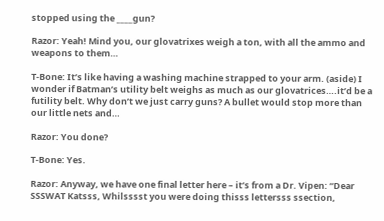stopped using the ____gun?

Razor: Yeah! Mind you, our glovatrixes weigh a ton, with all the ammo and weapons to them…

T-Bone: It’s like having a washing machine strapped to your arm. (aside) I wonder if Batman’s utility belt weighs as much as our glovatrices….it’d be a futility belt. Why don’t we just carry guns? A bullet would stop more than our little nets and…

Razor: You done?

T-Bone: Yes.

Razor: Anyway, we have one final letter here – it’s from a Dr. Vipen: “Dear SSSWAT Katsss, Whilsssst you were doing thisss lettersss ssection,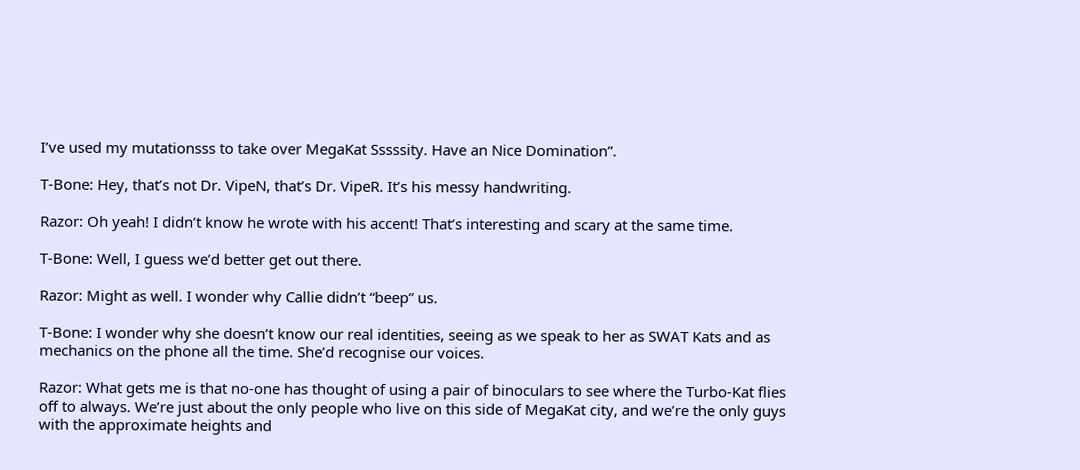I’ve used my mutationsss to take over MegaKat Sssssity. Have an Nice Domination”.

T-Bone: Hey, that’s not Dr. VipeN, that’s Dr. VipeR. It’s his messy handwriting.

Razor: Oh yeah! I didn’t know he wrote with his accent! That’s interesting and scary at the same time.

T-Bone: Well, I guess we’d better get out there.

Razor: Might as well. I wonder why Callie didn’t “beep” us.

T-Bone: I wonder why she doesn’t know our real identities, seeing as we speak to her as SWAT Kats and as mechanics on the phone all the time. She’d recognise our voices.

Razor: What gets me is that no-one has thought of using a pair of binoculars to see where the Turbo-Kat flies off to always. We’re just about the only people who live on this side of MegaKat city, and we’re the only guys with the approximate heights and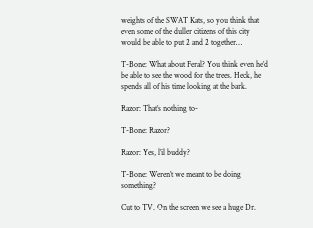weights of the SWAT Kats, so you think that even some of the duller citizens of this city would be able to put 2 and 2 together…

T-Bone: What about Feral? You think even he’d be able to see the wood for the trees. Heck, he spends all of his time looking at the bark.

Razor: That’s nothing to-

T-Bone: Razor?

Razor: Yes, l’il buddy?

T-Bone: Weren’t we meant to be doing something?

Cut to TV. On the screen we see a huge Dr.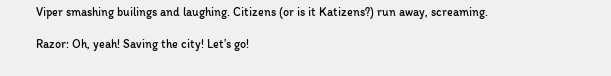Viper smashing builings and laughing. Citizens (or is it Katizens?) run away, screaming.

Razor: Oh, yeah! Saving the city! Let’s go!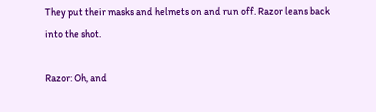They put their masks and helmets on and run off. Razor leans back into the shot.

Razor: Oh, and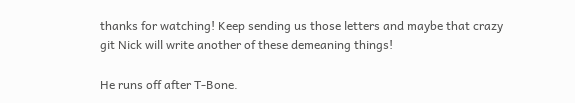thanks for watching! Keep sending us those letters and maybe that crazy git Nick will write another of these demeaning things!

He runs off after T-Bone.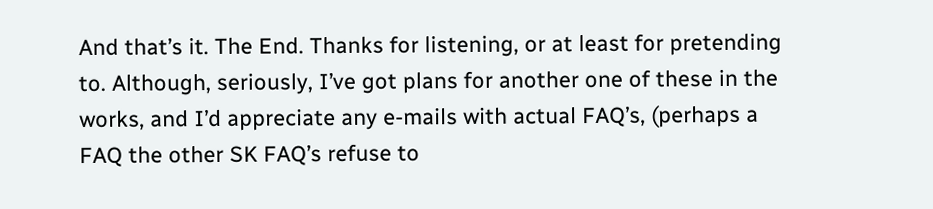And that’s it. The End. Thanks for listening, or at least for pretending to. Although, seriously, I’ve got plans for another one of these in the works, and I’d appreciate any e-mails with actual FAQ’s, (perhaps a FAQ the other SK FAQ’s refuse to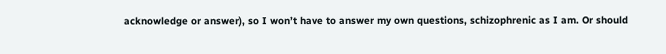acknowledge or answer), so I won’t have to answer my own questions, schizophrenic as I am. Or should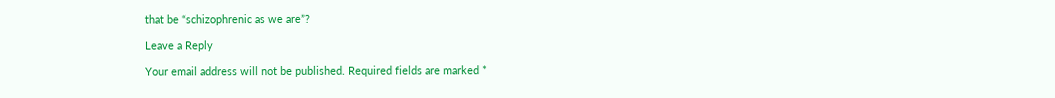that be “schizophrenic as we are”?

Leave a Reply

Your email address will not be published. Required fields are marked *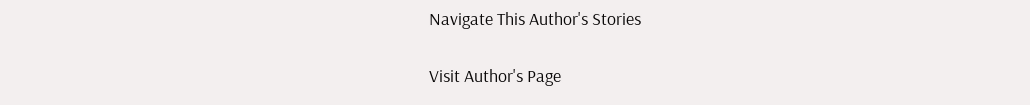Navigate This Author's Stories

Visit Author's Page